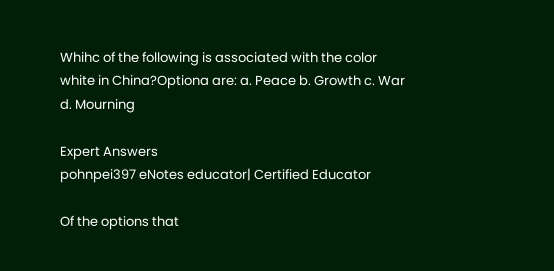Whihc of the following is associated with the color white in China?Optiona are: a. Peace b. Growth c. War d. Mourning

Expert Answers
pohnpei397 eNotes educator| Certified Educator

Of the options that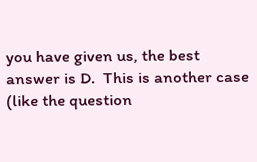you have given us, the best answer is D.  This is another case (like the question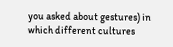you asked about gestures) in which different cultures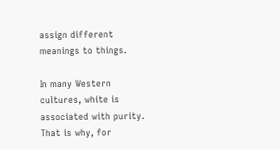assign different meanings to things.

In many Western cultures, white is associated with purity.  That is why, for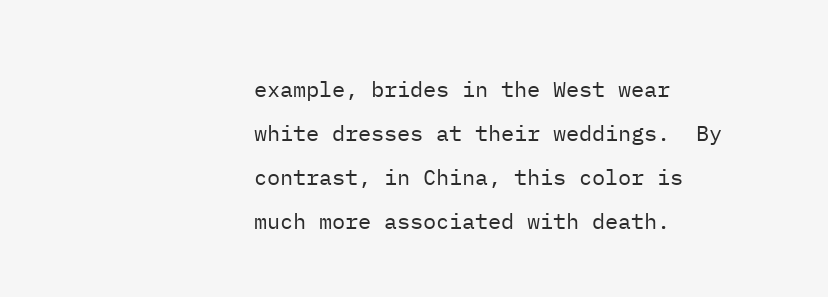example, brides in the West wear white dresses at their weddings.  By contrast, in China, this color is much more associated with death.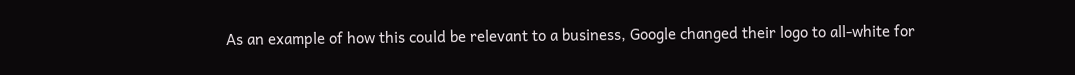As an example of how this could be relevant to a business, Google changed their logo to all-white for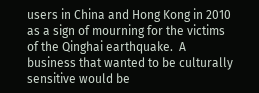users in China and Hong Kong in 2010 as a sign of mourning for the victims of the Qinghai earthquake.  A business that wanted to be culturally sensitive would be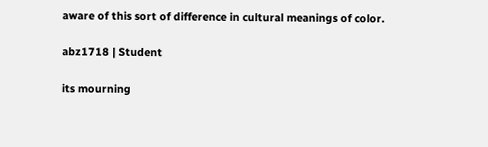aware of this sort of difference in cultural meanings of color.

abz1718 | Student

its mourning